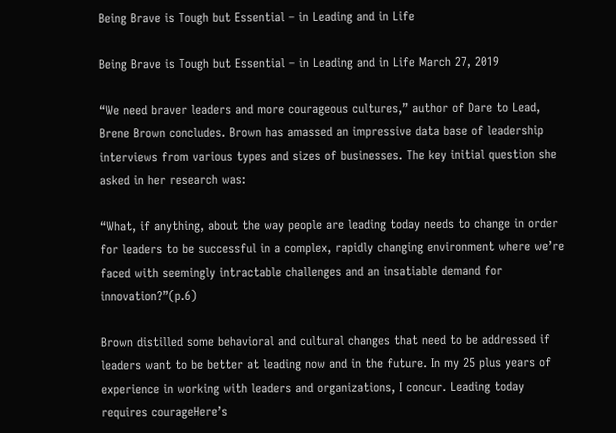Being Brave is Tough but Essential – in Leading and in Life

Being Brave is Tough but Essential – in Leading and in Life March 27, 2019

“We need braver leaders and more courageous cultures,” author of Dare to Lead, Brene Brown concludes. Brown has amassed an impressive data base of leadership interviews from various types and sizes of businesses. The key initial question she asked in her research was:

“What, if anything, about the way people are leading today needs to change in order for leaders to be successful in a complex, rapidly changing environment where we’re faced with seemingly intractable challenges and an insatiable demand for innovation?”(p.6)

Brown distilled some behavioral and cultural changes that need to be addressed if leaders want to be better at leading now and in the future. In my 25 plus years of experience in working with leaders and organizations, I concur. Leading today requires courageHere’s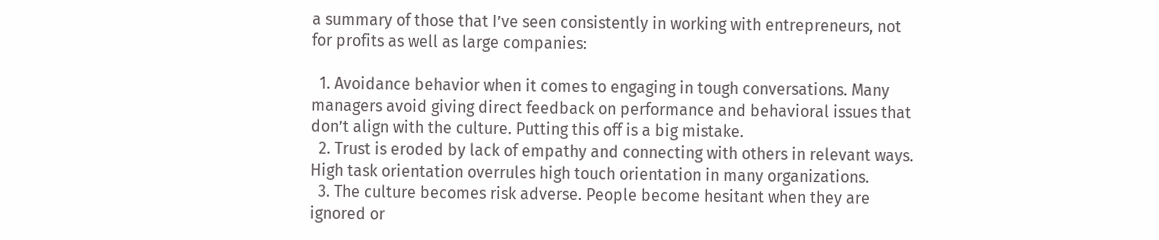a summary of those that I’ve seen consistently in working with entrepreneurs, not for profits as well as large companies:

  1. Avoidance behavior when it comes to engaging in tough conversations. Many managers avoid giving direct feedback on performance and behavioral issues that don’t align with the culture. Putting this off is a big mistake.
  2. Trust is eroded by lack of empathy and connecting with others in relevant ways. High task orientation overrules high touch orientation in many organizations.
  3. The culture becomes risk adverse. People become hesitant when they are ignored or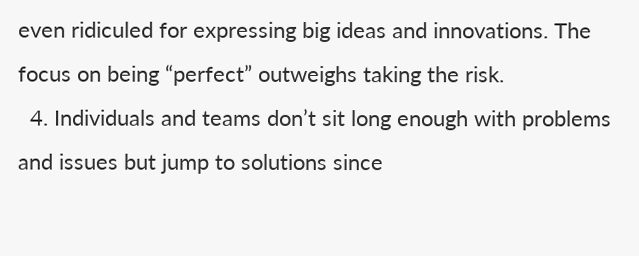even ridiculed for expressing big ideas and innovations. The focus on being “perfect” outweighs taking the risk.
  4. Individuals and teams don’t sit long enough with problems and issues but jump to solutions since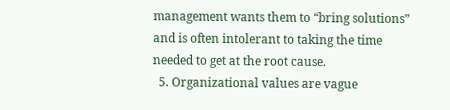management wants them to “bring solutions” and is often intolerant to taking the time needed to get at the root cause.
  5. Organizational values are vague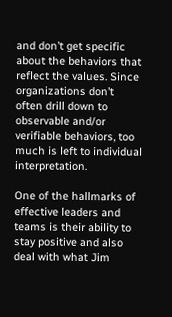and don’t get specific about the behaviors that reflect the values. Since organizations don’t often drill down to observable and/or verifiable behaviors, too much is left to individual interpretation.

One of the hallmarks of effective leaders and teams is their ability to stay positive and also deal with what Jim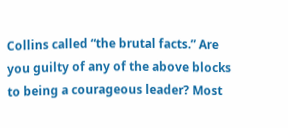Collins called “the brutal facts.” Are you guilty of any of the above blocks to being a courageous leader? Most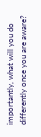importantly, what will you do differently once you are aware?